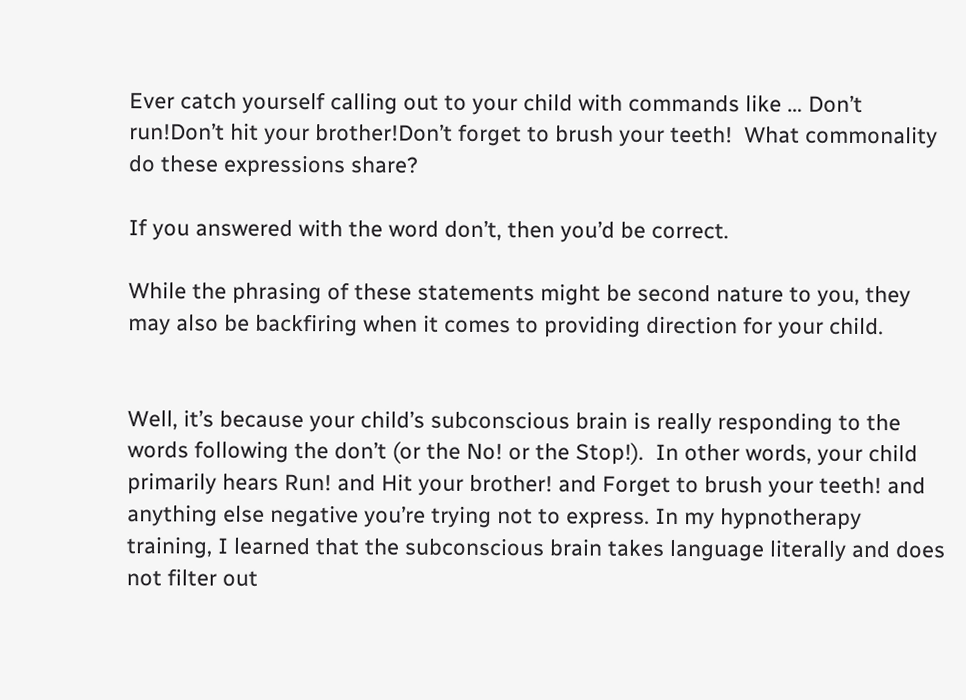Ever catch yourself calling out to your child with commands like … Don’t run!Don’t hit your brother!Don’t forget to brush your teeth!  What commonality do these expressions share?

If you answered with the word don’t, then you’d be correct.

While the phrasing of these statements might be second nature to you, they may also be backfiring when it comes to providing direction for your child.


Well, it’s because your child’s subconscious brain is really responding to the words following the don’t (or the No! or the Stop!).  In other words, your child primarily hears Run! and Hit your brother! and Forget to brush your teeth! and anything else negative you’re trying not to express. In my hypnotherapy training, I learned that the subconscious brain takes language literally and does not filter out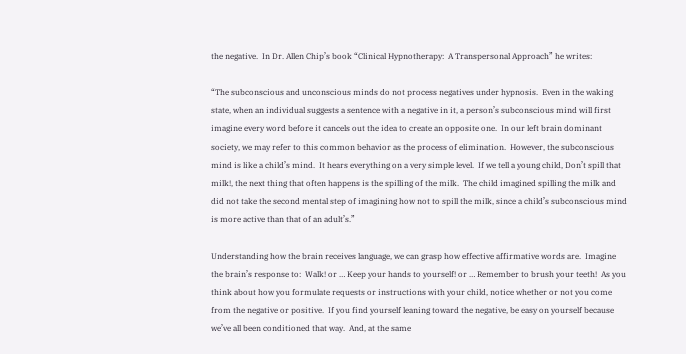the negative.  In Dr. Allen Chip’s book “Clinical Hypnotherapy:  A Transpersonal Approach” he writes:

“The subconscious and unconscious minds do not process negatives under hypnosis.  Even in the waking state, when an individual suggests a sentence with a negative in it, a person’s subconscious mind will first imagine every word before it cancels out the idea to create an opposite one.  In our left brain dominant society, we may refer to this common behavior as the process of elimination.  However, the subconscious mind is like a child’s mind.  It hears everything on a very simple level.  If we tell a young child, Don’t spill that milk!, the next thing that often happens is the spilling of the milk.  The child imagined spilling the milk and did not take the second mental step of imagining how not to spill the milk, since a child’s subconscious mind is more active than that of an adult’s.”

Understanding how the brain receives language, we can grasp how effective affirmative words are.  Imagine the brain’s response to:  Walk! or … Keep your hands to yourself! or … Remember to brush your teeth!  As you think about how you formulate requests or instructions with your child, notice whether or not you come from the negative or positive.  If you find yourself leaning toward the negative, be easy on yourself because we’ve all been conditioned that way.  And, at the same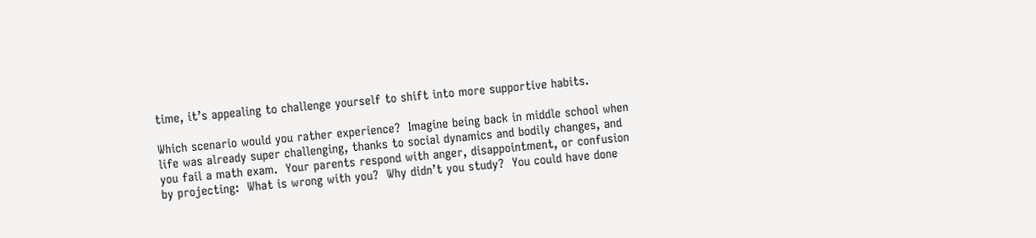time, it’s appealing to challenge yourself to shift into more supportive habits.

Which scenario would you rather experience?  Imagine being back in middle school when life was already super challenging, thanks to social dynamics and bodily changes, and you fail a math exam.  Your parents respond with anger, disappointment, or confusion by projecting:  What is wrong with you?  Why didn’t you study?  You could have done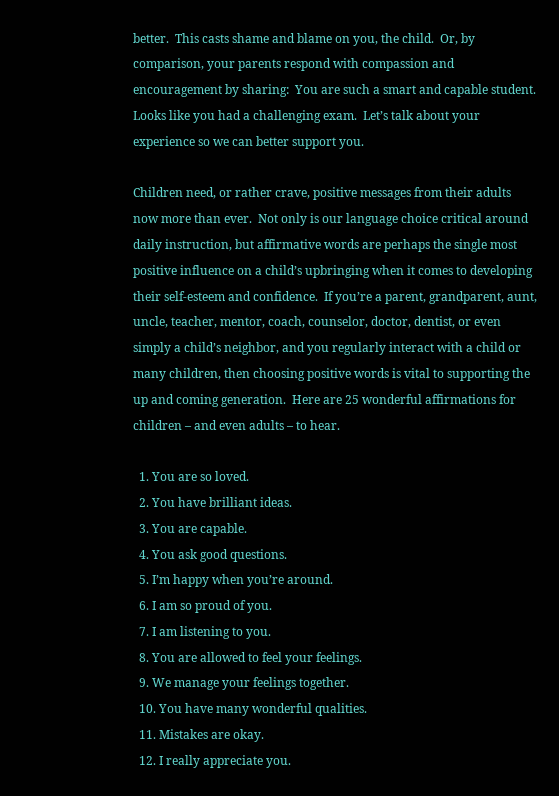better.  This casts shame and blame on you, the child.  Or, by comparison, your parents respond with compassion and encouragement by sharing:  You are such a smart and capable student.  Looks like you had a challenging exam.  Let’s talk about your experience so we can better support you.

Children need, or rather crave, positive messages from their adults now more than ever.  Not only is our language choice critical around daily instruction, but affirmative words are perhaps the single most positive influence on a child’s upbringing when it comes to developing their self-esteem and confidence.  If you’re a parent, grandparent, aunt, uncle, teacher, mentor, coach, counselor, doctor, dentist, or even simply a child’s neighbor, and you regularly interact with a child or many children, then choosing positive words is vital to supporting the up and coming generation.  Here are 25 wonderful affirmations for children – and even adults – to hear.

  1. You are so loved.
  2. You have brilliant ideas.
  3. You are capable.
  4. You ask good questions.
  5. I’m happy when you’re around.
  6. I am so proud of you.
  7. I am listening to you.
  8. You are allowed to feel your feelings.
  9. We manage your feelings together.
  10. You have many wonderful qualities.
  11. Mistakes are okay.
  12. I really appreciate you.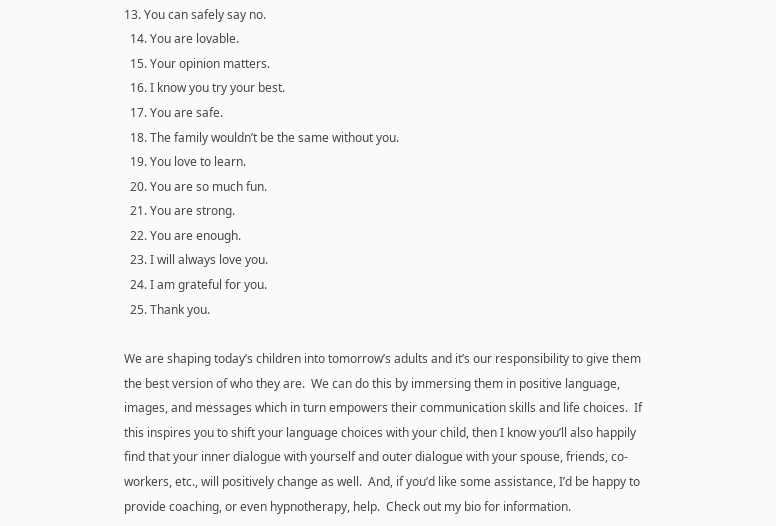13. You can safely say no.
  14. You are lovable.
  15. Your opinion matters.
  16. I know you try your best.
  17. You are safe.
  18. The family wouldn’t be the same without you.
  19. You love to learn.
  20. You are so much fun.
  21. You are strong.
  22. You are enough.
  23. I will always love you.
  24. I am grateful for you.
  25. Thank you.

We are shaping today’s children into tomorrow’s adults and it’s our responsibility to give them the best version of who they are.  We can do this by immersing them in positive language, images, and messages which in turn empowers their communication skills and life choices.  If this inspires you to shift your language choices with your child, then I know you’ll also happily find that your inner dialogue with yourself and outer dialogue with your spouse, friends, co-workers, etc., will positively change as well.  And, if you’d like some assistance, I’d be happy to provide coaching, or even hypnotherapy, help.  Check out my bio for information.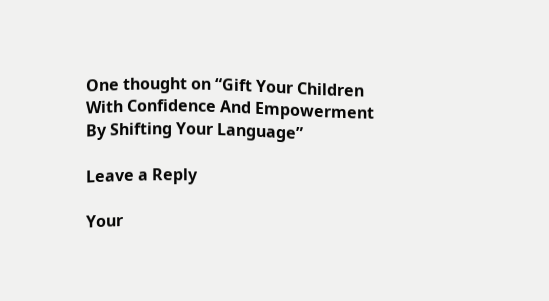One thought on “Gift Your Children With Confidence And Empowerment By Shifting Your Language”

Leave a Reply

Your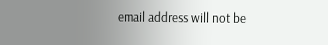email address will not be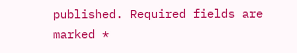published. Required fields are marked *